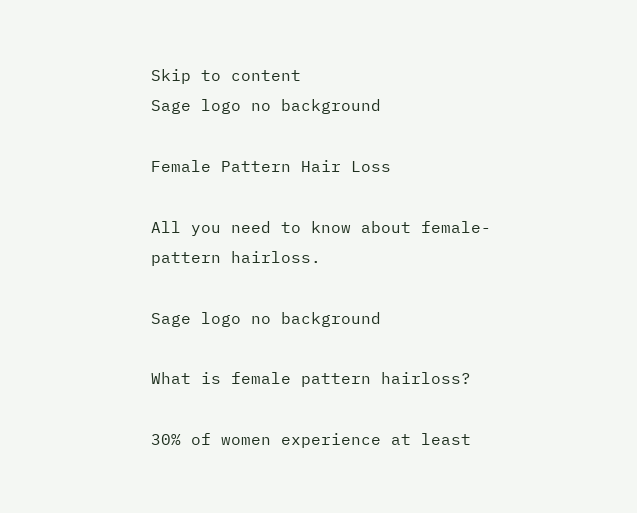Skip to content
Sage logo no background

Female Pattern Hair Loss

All you need to know about female-pattern hairloss.

Sage logo no background

What is female pattern hairloss?

30% of women experience at least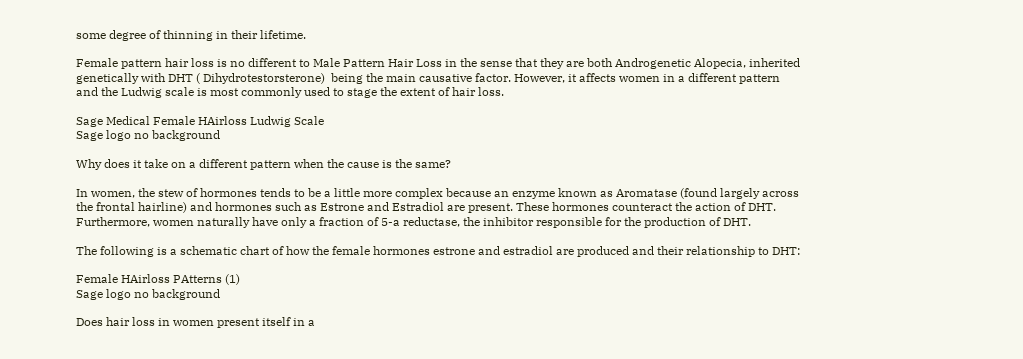some degree of thinning in their lifetime.

Female pattern hair loss is no different to Male Pattern Hair Loss in the sense that they are both Androgenetic Alopecia, inherited genetically with DHT ( Dihydrotestorsterone)  being the main causative factor. However, it affects women in a different pattern and the Ludwig scale is most commonly used to stage the extent of hair loss.

Sage Medical Female HAirloss Ludwig Scale
Sage logo no background

Why does it take on a different pattern when the cause is the same?

In women, the stew of hormones tends to be a little more complex because an enzyme known as Aromatase (found largely across the frontal hairline) and hormones such as Estrone and Estradiol are present. These hormones counteract the action of DHT. Furthermore, women naturally have only a fraction of 5-a reductase, the inhibitor responsible for the production of DHT.

The following is a schematic chart of how the female hormones estrone and estradiol are produced and their relationship to DHT:

Female HAirloss PAtterns (1)
Sage logo no background

Does hair loss in women present itself in a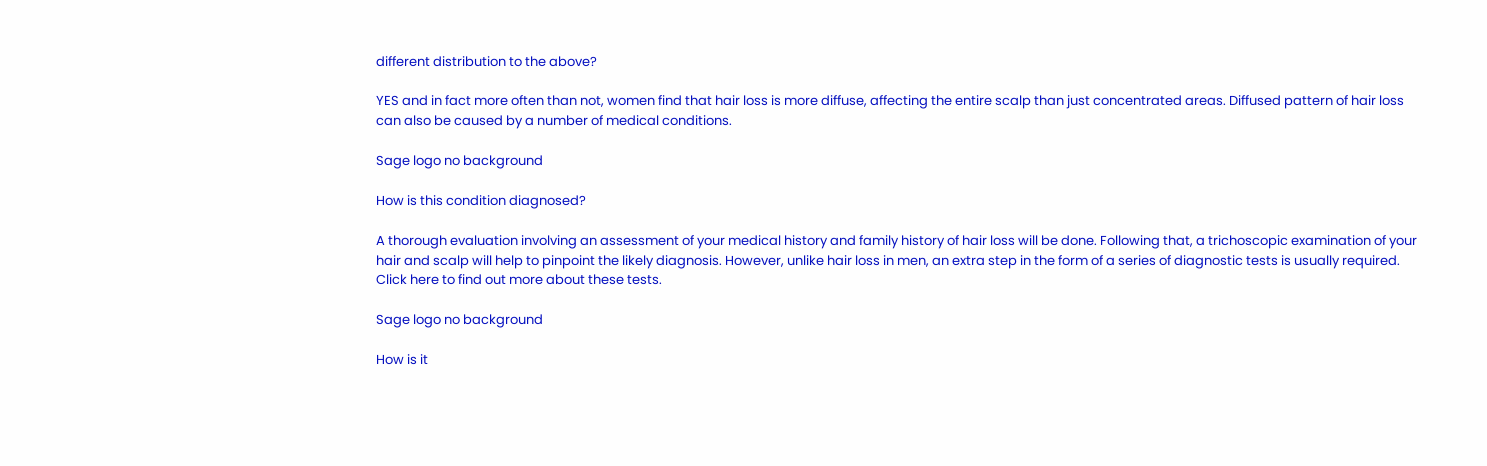different distribution to the above?

YES and in fact more often than not, women find that hair loss is more diffuse, affecting the entire scalp than just concentrated areas. Diffused pattern of hair loss can also be caused by a number of medical conditions.

Sage logo no background

How is this condition diagnosed?

A thorough evaluation involving an assessment of your medical history and family history of hair loss will be done. Following that, a trichoscopic examination of your hair and scalp will help to pinpoint the likely diagnosis. However, unlike hair loss in men, an extra step in the form of a series of diagnostic tests is usually required. Click here to find out more about these tests.

Sage logo no background

How is it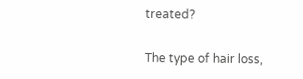treated?

The type of hair loss,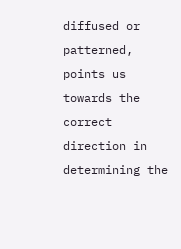diffused or patterned, points us towards the correct direction in determining the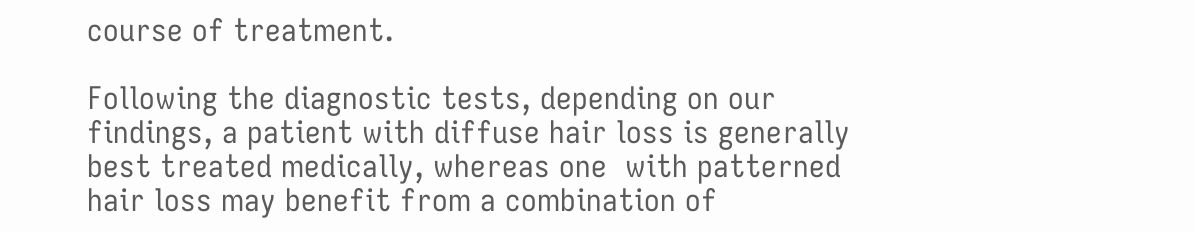course of treatment.

Following the diagnostic tests, depending on our findings, a patient with diffuse hair loss is generally best treated medically, whereas one  with patterned hair loss may benefit from a combination of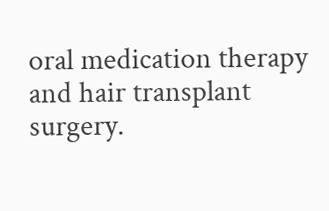oral medication therapy and hair transplant surgery.